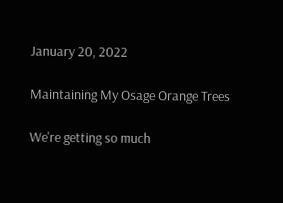January 20, 2022

Maintaining My Osage Orange Trees

We're getting so much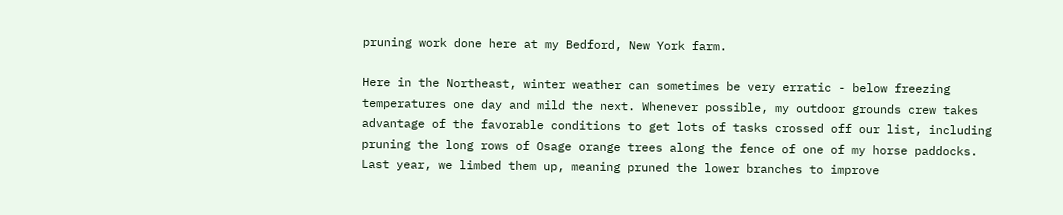pruning work done here at my Bedford, New York farm.

Here in the Northeast, winter weather can sometimes be very erratic - below freezing temperatures one day and mild the next. Whenever possible, my outdoor grounds crew takes advantage of the favorable conditions to get lots of tasks crossed off our list, including pruning the long rows of Osage orange trees along the fence of one of my horse paddocks. Last year, we limbed them up, meaning pruned the lower branches to improve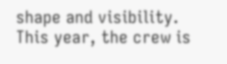shape and visibility. This year, the crew is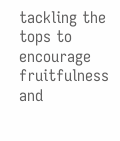tackling the tops to encourage fruitfulness and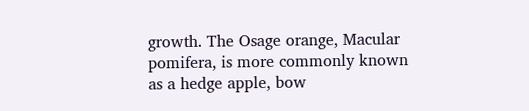growth. The Osage orange, Macular pomifera, is more commonly known as a hedge apple, bow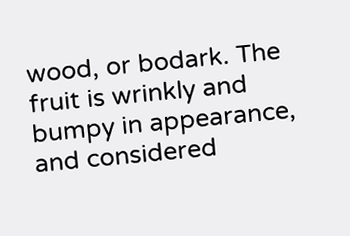wood, or bodark. The fruit is wrinkly and bumpy in appearance, and considered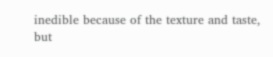inedible because of the texture and taste, but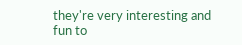they're very interesting and fun to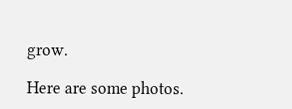grow.

Here are some photos.